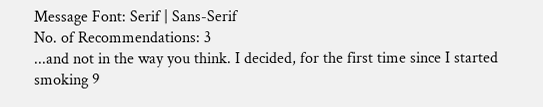Message Font: Serif | Sans-Serif
No. of Recommendations: 3
...and not in the way you think. I decided, for the first time since I started smoking 9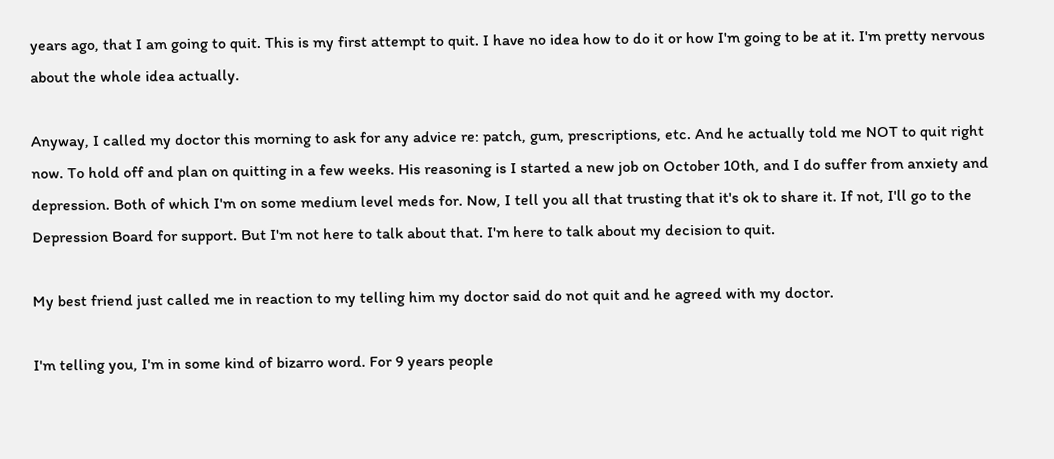years ago, that I am going to quit. This is my first attempt to quit. I have no idea how to do it or how I'm going to be at it. I'm pretty nervous about the whole idea actually.

Anyway, I called my doctor this morning to ask for any advice re: patch, gum, prescriptions, etc. And he actually told me NOT to quit right now. To hold off and plan on quitting in a few weeks. His reasoning is I started a new job on October 10th, and I do suffer from anxiety and depression. Both of which I'm on some medium level meds for. Now, I tell you all that trusting that it's ok to share it. If not, I'll go to the Depression Board for support. But I'm not here to talk about that. I'm here to talk about my decision to quit.

My best friend just called me in reaction to my telling him my doctor said do not quit and he agreed with my doctor.

I'm telling you, I'm in some kind of bizarro word. For 9 years people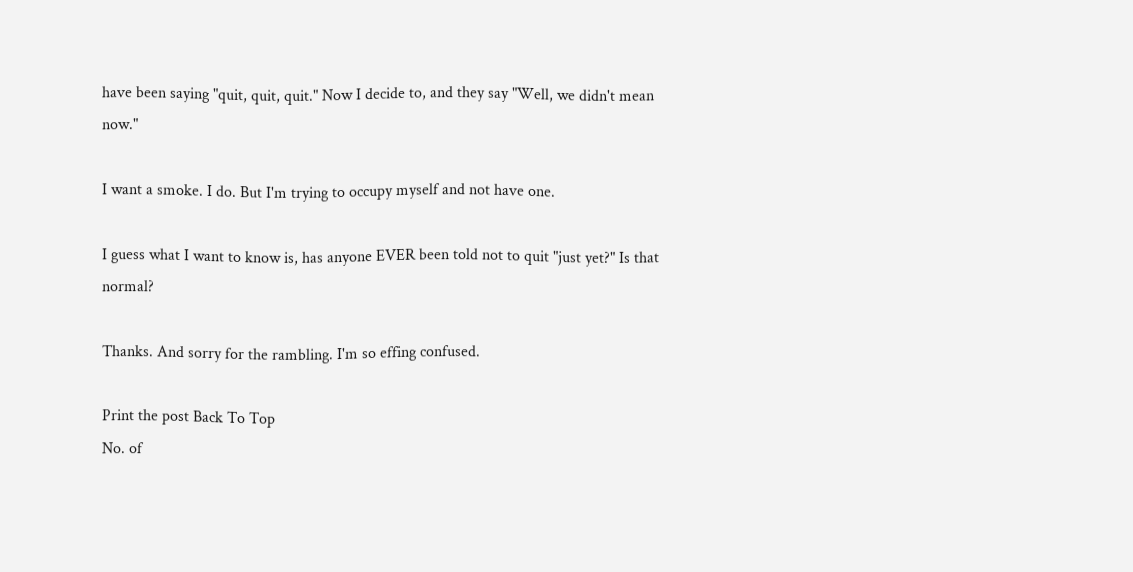have been saying "quit, quit, quit." Now I decide to, and they say "Well, we didn't mean now."

I want a smoke. I do. But I'm trying to occupy myself and not have one.

I guess what I want to know is, has anyone EVER been told not to quit "just yet?" Is that normal?

Thanks. And sorry for the rambling. I'm so effing confused.

Print the post Back To Top
No. of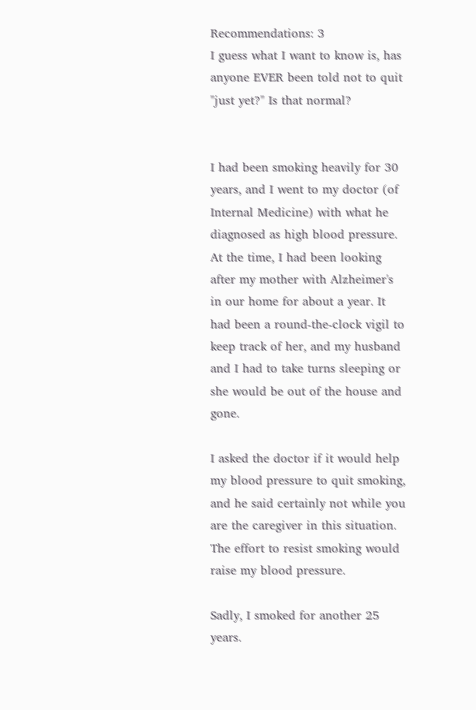Recommendations: 3
I guess what I want to know is, has anyone EVER been told not to quit "just yet?" Is that normal?


I had been smoking heavily for 30 years, and I went to my doctor (of Internal Medicine) with what he diagnosed as high blood pressure. At the time, I had been looking after my mother with Alzheimer's in our home for about a year. It had been a round-the-clock vigil to keep track of her, and my husband and I had to take turns sleeping or she would be out of the house and gone.

I asked the doctor if it would help my blood pressure to quit smoking, and he said certainly not while you are the caregiver in this situation. The effort to resist smoking would raise my blood pressure.

Sadly, I smoked for another 25 years.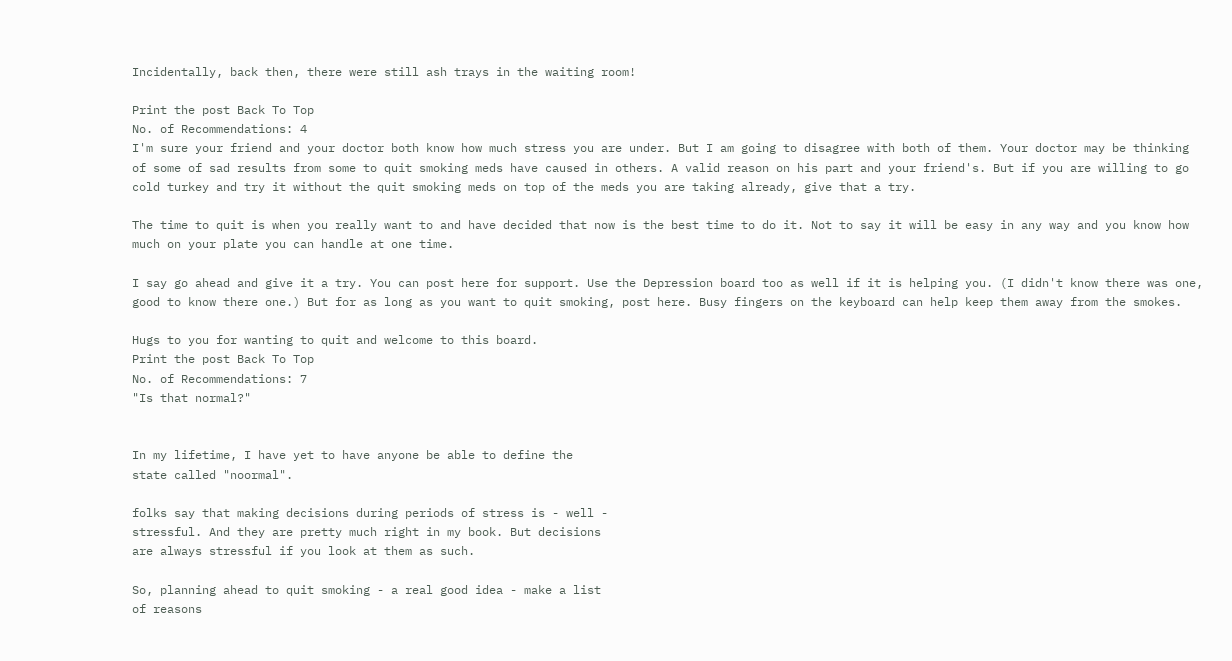Incidentally, back then, there were still ash trays in the waiting room!

Print the post Back To Top
No. of Recommendations: 4
I'm sure your friend and your doctor both know how much stress you are under. But I am going to disagree with both of them. Your doctor may be thinking of some of sad results from some to quit smoking meds have caused in others. A valid reason on his part and your friend's. But if you are willing to go cold turkey and try it without the quit smoking meds on top of the meds you are taking already, give that a try.

The time to quit is when you really want to and have decided that now is the best time to do it. Not to say it will be easy in any way and you know how much on your plate you can handle at one time.

I say go ahead and give it a try. You can post here for support. Use the Depression board too as well if it is helping you. (I didn't know there was one, good to know there one.) But for as long as you want to quit smoking, post here. Busy fingers on the keyboard can help keep them away from the smokes.

Hugs to you for wanting to quit and welcome to this board.
Print the post Back To Top
No. of Recommendations: 7
"Is that normal?"


In my lifetime, I have yet to have anyone be able to define the
state called "noormal".

folks say that making decisions during periods of stress is - well -
stressful. And they are pretty much right in my book. But decisions
are always stressful if you look at them as such.

So, planning ahead to quit smoking - a real good idea - make a list
of reasons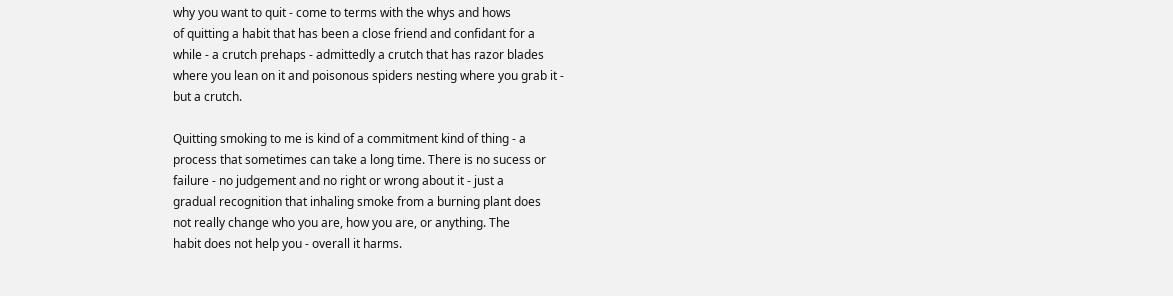why you want to quit - come to terms with the whys and hows
of quitting a habit that has been a close friend and confidant for a
while - a crutch prehaps - admittedly a crutch that has razor blades
where you lean on it and poisonous spiders nesting where you grab it -
but a crutch.

Quitting smoking to me is kind of a commitment kind of thing - a
process that sometimes can take a long time. There is no sucess or
failure - no judgement and no right or wrong about it - just a
gradual recognition that inhaling smoke from a burning plant does
not really change who you are, how you are, or anything. The
habit does not help you - overall it harms.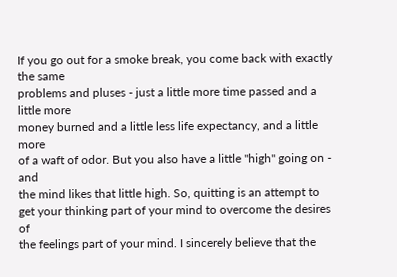If you go out for a smoke break, you come back with exactly the same
problems and pluses - just a little more time passed and a little more
money burned and a little less life expectancy, and a little more
of a waft of odor. But you also have a little "high" going on - and
the mind likes that little high. So, quitting is an attempt to
get your thinking part of your mind to overcome the desires of
the feelings part of your mind. I sincerely believe that the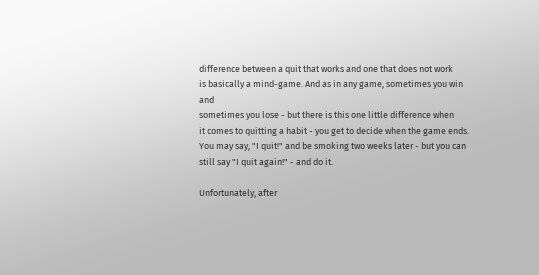difference between a quit that works and one that does not work
is basically a mind-game. And as in any game, sometimes you win and
sometimes you lose - but there is this one little difference when
it comes to quitting a habit - you get to decide when the game ends.
You may say, "I quit!" and be smoking two weeks later - but you can
still say "I quit again!" - and do it.

Unfortunately, after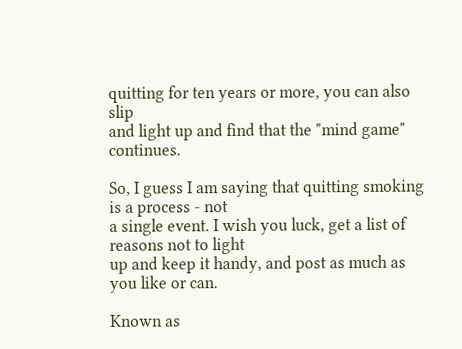quitting for ten years or more, you can also slip
and light up and find that the "mind game" continues.

So, I guess I am saying that quitting smoking is a process - not
a single event. I wish you luck, get a list of reasons not to light
up and keep it handy, and post as much as you like or can.

Known as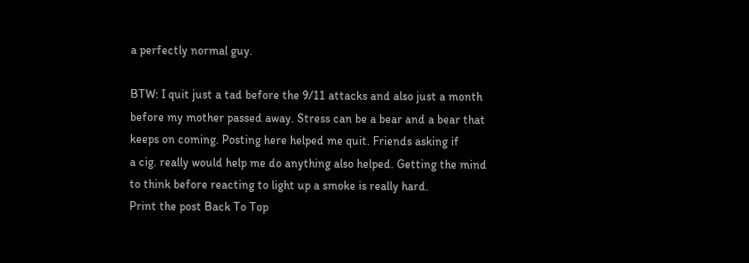a perfectly normal guy.

BTW: I quit just a tad before the 9/11 attacks and also just a month
before my mother passed away. Stress can be a bear and a bear that
keeps on coming. Posting here helped me quit. Friends asking if
a cig. really would help me do anything also helped. Getting the mind
to think before reacting to light up a smoke is really hard.
Print the post Back To Top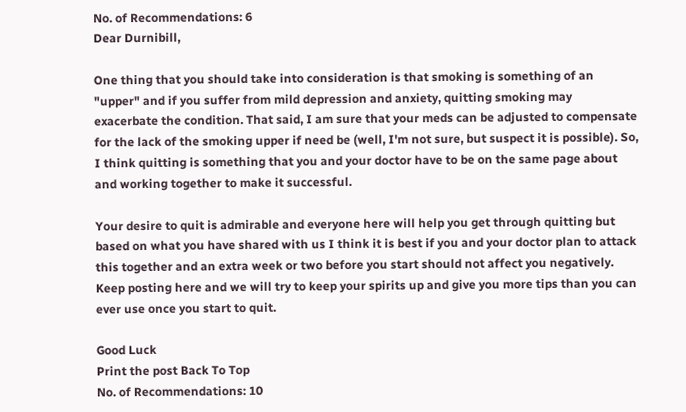No. of Recommendations: 6
Dear Durnibill,

One thing that you should take into consideration is that smoking is something of an "upper" and if you suffer from mild depression and anxiety, quitting smoking may exacerbate the condition. That said, I am sure that your meds can be adjusted to compensate for the lack of the smoking upper if need be (well, I'm not sure, but suspect it is possible). So, I think quitting is something that you and your doctor have to be on the same page about and working together to make it successful.

Your desire to quit is admirable and everyone here will help you get through quitting but based on what you have shared with us I think it is best if you and your doctor plan to attack this together and an extra week or two before you start should not affect you negatively.
Keep posting here and we will try to keep your spirits up and give you more tips than you can ever use once you start to quit.

Good Luck
Print the post Back To Top
No. of Recommendations: 10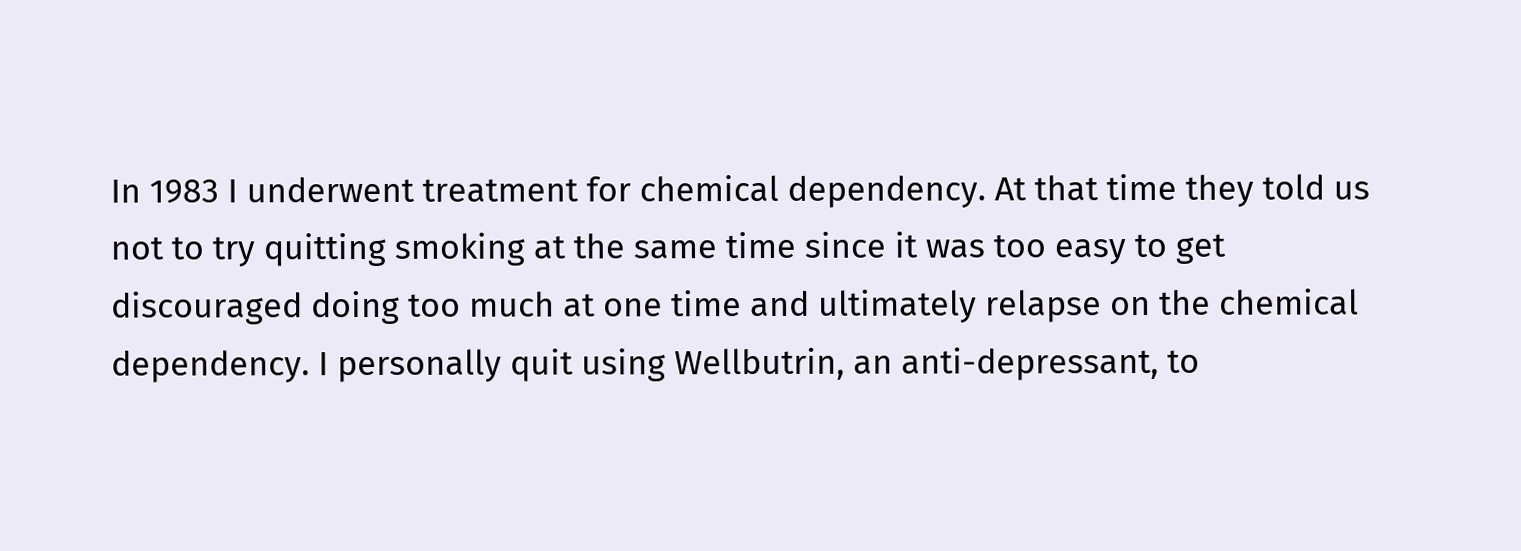In 1983 I underwent treatment for chemical dependency. At that time they told us not to try quitting smoking at the same time since it was too easy to get discouraged doing too much at one time and ultimately relapse on the chemical dependency. I personally quit using Wellbutrin, an anti-depressant, to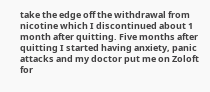take the edge off the withdrawal from nicotine which I discontinued about 1 month after quitting. Five months after quitting I started having anxiety, panic attacks and my doctor put me on Zoloft for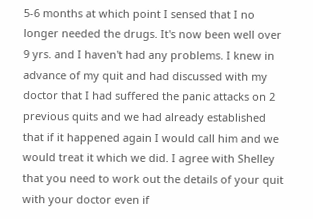5-6 months at which point I sensed that I no longer needed the drugs. It's now been well over 9 yrs. and I haven't had any problems. I knew in advance of my quit and had discussed with my doctor that I had suffered the panic attacks on 2 previous quits and we had already established that if it happened again I would call him and we would treat it which we did. I agree with Shelley that you need to work out the details of your quit with your doctor even if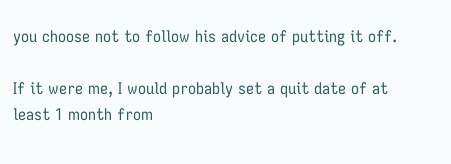you choose not to follow his advice of putting it off.

If it were me, I would probably set a quit date of at least 1 month from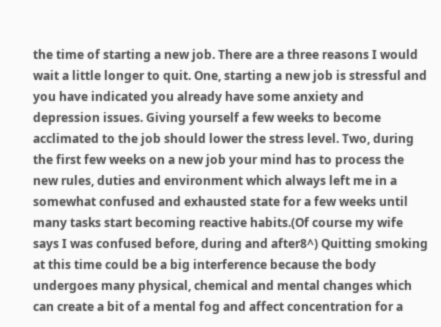the time of starting a new job. There are a three reasons I would wait a little longer to quit. One, starting a new job is stressful and you have indicated you already have some anxiety and depression issues. Giving yourself a few weeks to become acclimated to the job should lower the stress level. Two, during the first few weeks on a new job your mind has to process the new rules, duties and environment which always left me in a somewhat confused and exhausted state for a few weeks until many tasks start becoming reactive habits.(Of course my wife says I was confused before, during and after8^) Quitting smoking at this time could be a big interference because the body undergoes many physical, chemical and mental changes which can create a bit of a mental fog and affect concentration for a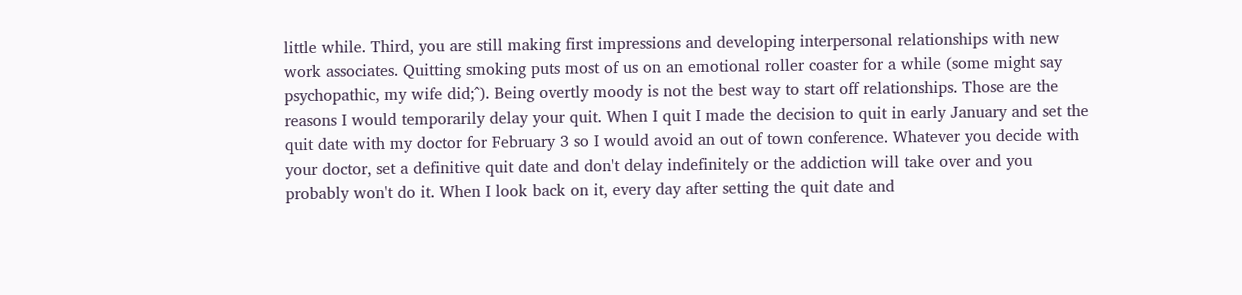little while. Third, you are still making first impressions and developing interpersonal relationships with new work associates. Quitting smoking puts most of us on an emotional roller coaster for a while (some might say psychopathic, my wife did;^). Being overtly moody is not the best way to start off relationships. Those are the reasons I would temporarily delay your quit. When I quit I made the decision to quit in early January and set the quit date with my doctor for February 3 so I would avoid an out of town conference. Whatever you decide with your doctor, set a definitive quit date and don't delay indefinitely or the addiction will take over and you probably won't do it. When I look back on it, every day after setting the quit date and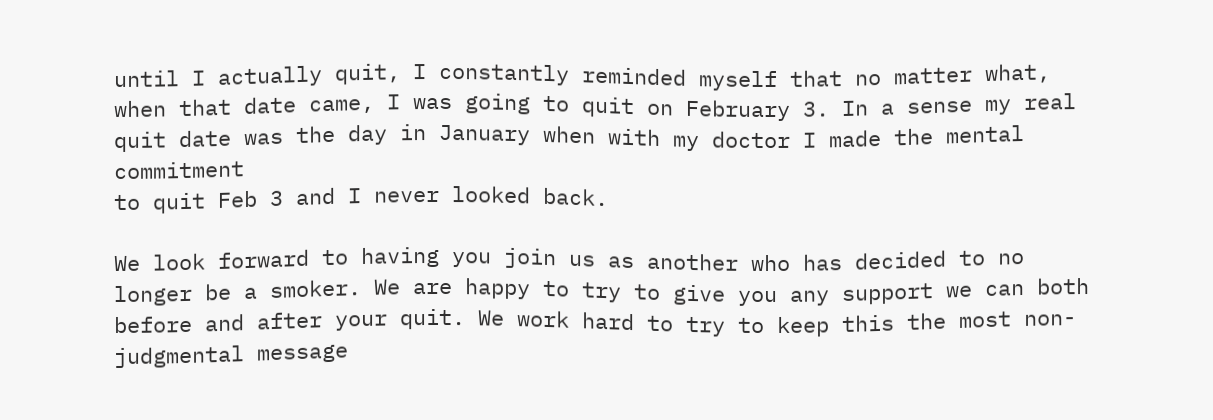until I actually quit, I constantly reminded myself that no matter what, when that date came, I was going to quit on February 3. In a sense my real quit date was the day in January when with my doctor I made the mental commitment
to quit Feb 3 and I never looked back.

We look forward to having you join us as another who has decided to no longer be a smoker. We are happy to try to give you any support we can both before and after your quit. We work hard to try to keep this the most non-judgmental message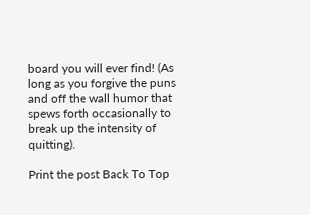board you will ever find! (As long as you forgive the puns and off the wall humor that spews forth occasionally to break up the intensity of quitting).

Print the post Back To Top